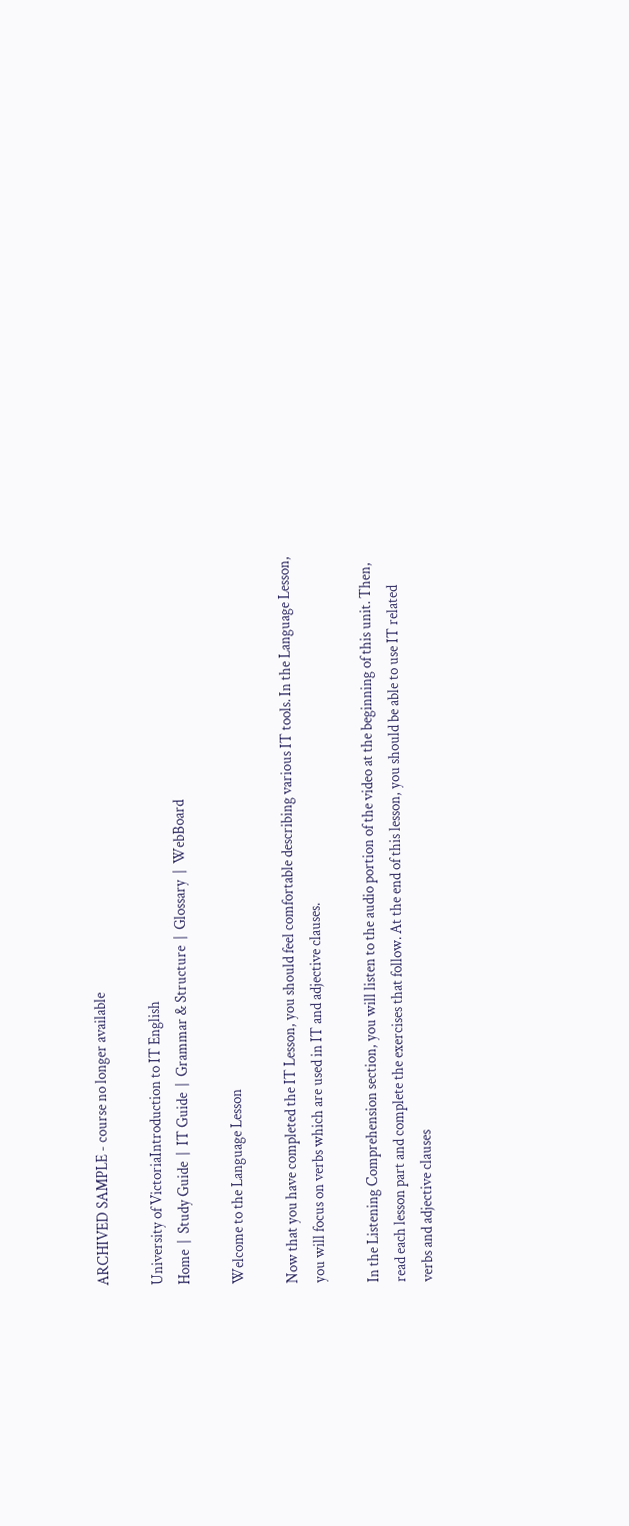ARCHIVED SAMPLE - course no longer available

University of VictoriaIntroduction to IT English
Home  |  Study Guide  |  IT Guide  |  Grammar & Structure  |  Glossary  |  WebBoard

Welcome to the Language Lesson

Now that you have completed the IT Lesson, you should feel comfortable describing various IT tools. In the Language Lesson, you will focus on verbs which are used in IT and adjective clauses.

In the Listening Comprehension section, you will listen to the audio portion of the video at the beginning of this unit. Then, read each lesson part and complete the exercises that follow. At the end of this lesson, you should be able to use IT related verbs and adjective clauses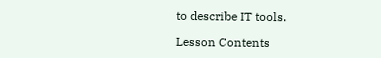to describe IT tools.

Lesson Contents